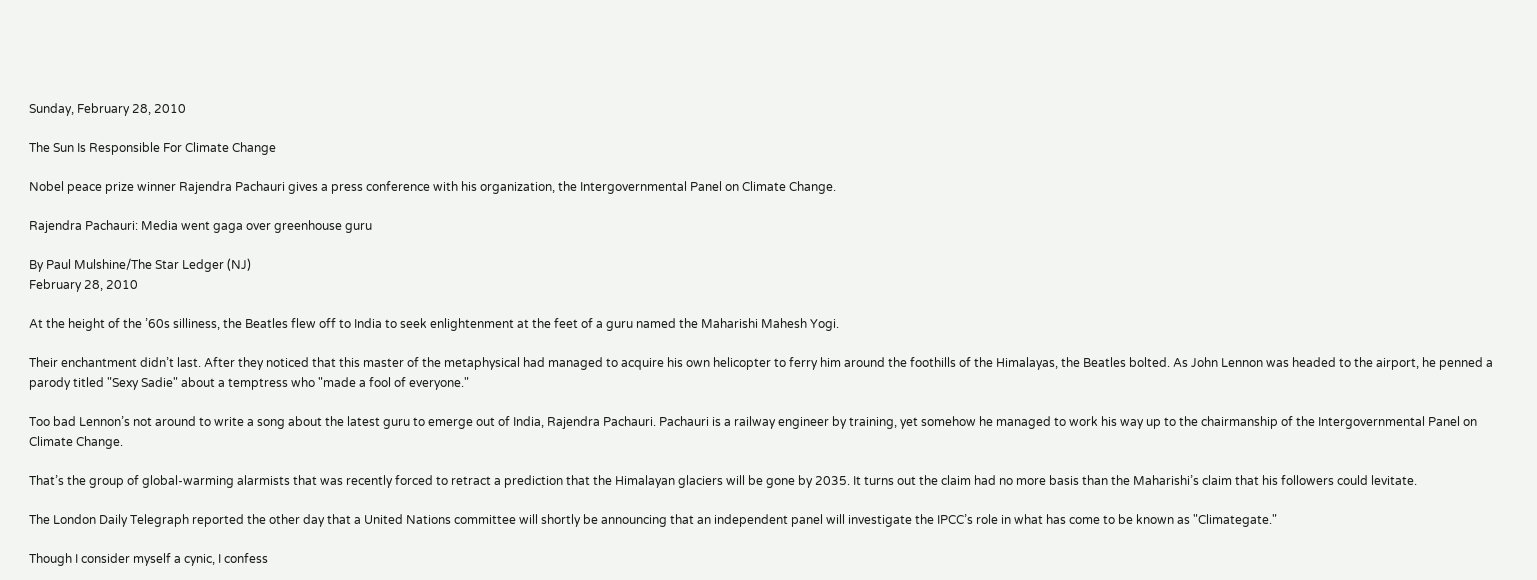Sunday, February 28, 2010

The Sun Is Responsible For Climate Change

Nobel peace prize winner Rajendra Pachauri gives a press conference with his organization, the Intergovernmental Panel on Climate Change.

Rajendra Pachauri: Media went gaga over greenhouse guru

By Paul Mulshine/The Star Ledger (NJ)
February 28, 2010

At the height of the ’60s silliness, the Beatles flew off to India to seek enlightenment at the feet of a guru named the Maharishi Mahesh Yogi.

Their enchantment didn’t last. After they noticed that this master of the metaphysical had managed to acquire his own helicopter to ferry him around the foothills of the Himalayas, the Beatles bolted. As John Lennon was headed to the airport, he penned a parody titled "Sexy Sadie" about a temptress who "made a fool of everyone."

Too bad Lennon’s not around to write a song about the latest guru to emerge out of India, Rajendra Pachauri. Pachauri is a railway engineer by training, yet somehow he managed to work his way up to the chairmanship of the Intergovernmental Panel on Climate Change.

That’s the group of global-warming alarmists that was recently forced to retract a prediction that the Himalayan glaciers will be gone by 2035. It turns out the claim had no more basis than the Maharishi’s claim that his followers could levitate.

The London Daily Telegraph reported the other day that a United Nations committee will shortly be announcing that an independent panel will investigate the IPCC’s role in what has come to be known as "Climategate."

Though I consider myself a cynic, I confess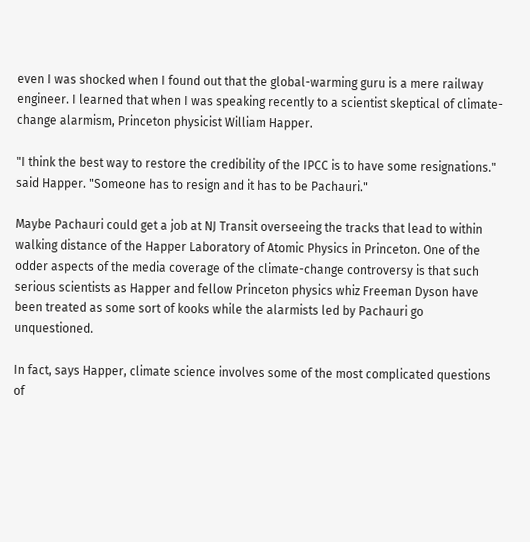even I was shocked when I found out that the global-warming guru is a mere railway engineer. I learned that when I was speaking recently to a scientist skeptical of climate-change alarmism, Princeton physicist William Happer.

"I think the best way to restore the credibility of the IPCC is to have some resignations." said Happer. "Someone has to resign and it has to be Pachauri."

Maybe Pachauri could get a job at NJ Transit overseeing the tracks that lead to within walking distance of the Happer Laboratory of Atomic Physics in Princeton. One of the odder aspects of the media coverage of the climate-change controversy is that such serious scientists as Happer and fellow Princeton physics whiz Freeman Dyson have been treated as some sort of kooks while the alarmists led by Pachauri go unquestioned.

In fact, says Happer, climate science involves some of the most complicated questions of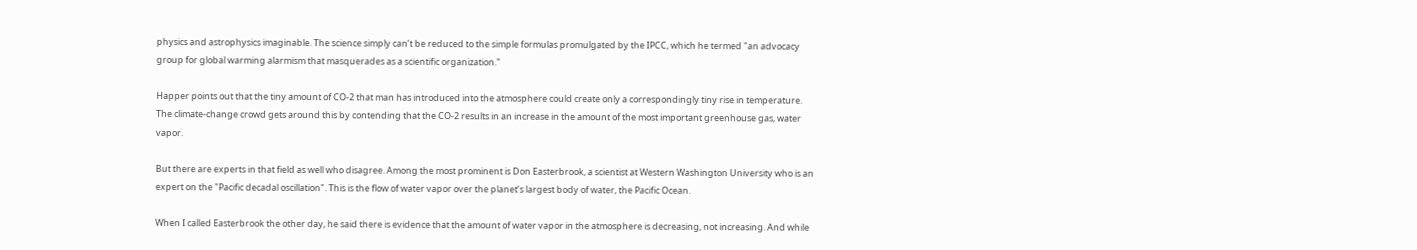physics and astrophysics imaginable. The science simply can’t be reduced to the simple formulas promulgated by the IPCC, which he termed "an advocacy group for global warming alarmism that masquerades as a scientific organization."

Happer points out that the tiny amount of CO-2 that man has introduced into the atmosphere could create only a correspondingly tiny rise in temperature. The climate-change crowd gets around this by contending that the CO-2 results in an increase in the amount of the most important greenhouse gas, water vapor.

But there are experts in that field as well who disagree. Among the most prominent is Don Easterbrook, a scientist at Western Washington University who is an expert on the "Pacific decadal oscillation". This is the flow of water vapor over the planet’s largest body of water, the Pacific Ocean.

When I called Easterbrook the other day, he said there is evidence that the amount of water vapor in the atmosphere is decreasing, not increasing. And while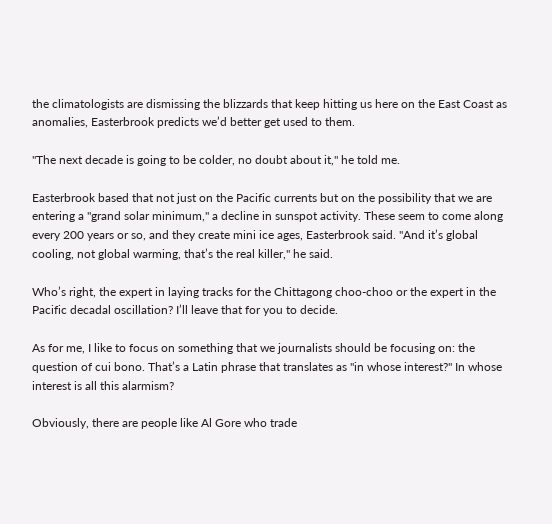the climatologists are dismissing the blizzards that keep hitting us here on the East Coast as anomalies, Easterbrook predicts we’d better get used to them.

"The next decade is going to be colder, no doubt about it," he told me.

Easterbrook based that not just on the Pacific currents but on the possibility that we are entering a "grand solar minimum," a decline in sunspot activity. These seem to come along every 200 years or so, and they create mini ice ages, Easterbrook said. "And it’s global cooling, not global warming, that’s the real killer," he said.

Who’s right, the expert in laying tracks for the Chittagong choo-choo or the expert in the Pacific decadal oscillation? I’ll leave that for you to decide.

As for me, I like to focus on something that we journalists should be focusing on: the question of cui bono. That’s a Latin phrase that translates as "in whose interest?" In whose interest is all this alarmism?

Obviously, there are people like Al Gore who trade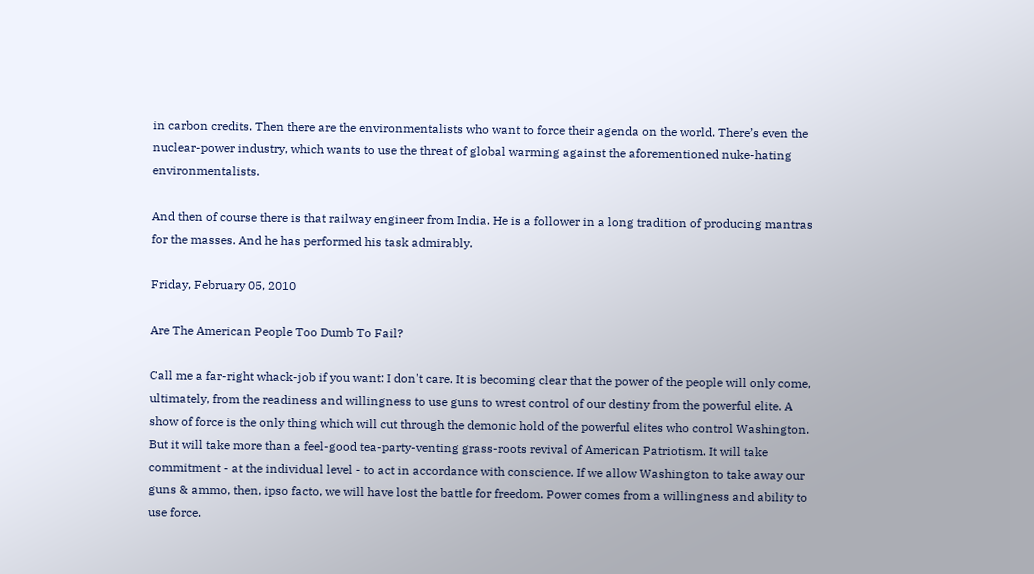in carbon credits. Then there are the environmentalists who want to force their agenda on the world. There’s even the nuclear-power industry, which wants to use the threat of global warming against the aforementioned nuke-hating environmentalists.

And then of course there is that railway engineer from India. He is a follower in a long tradition of producing mantras for the masses. And he has performed his task admirably.

Friday, February 05, 2010

Are The American People Too Dumb To Fail?

Call me a far-right whack-job if you want: I don't care. It is becoming clear that the power of the people will only come, ultimately, from the readiness and willingness to use guns to wrest control of our destiny from the powerful elite. A show of force is the only thing which will cut through the demonic hold of the powerful elites who control Washington. But it will take more than a feel-good tea-party-venting grass-roots revival of American Patriotism. It will take commitment - at the individual level - to act in accordance with conscience. If we allow Washington to take away our guns & ammo, then, ipso facto, we will have lost the battle for freedom. Power comes from a willingness and ability to use force.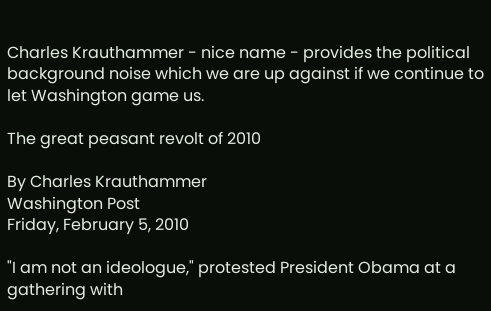Charles Krauthammer - nice name - provides the political background noise which we are up against if we continue to let Washington game us.

The great peasant revolt of 2010

By Charles Krauthammer
Washington Post
Friday, February 5, 2010

"I am not an ideologue," protested President Obama at a gathering with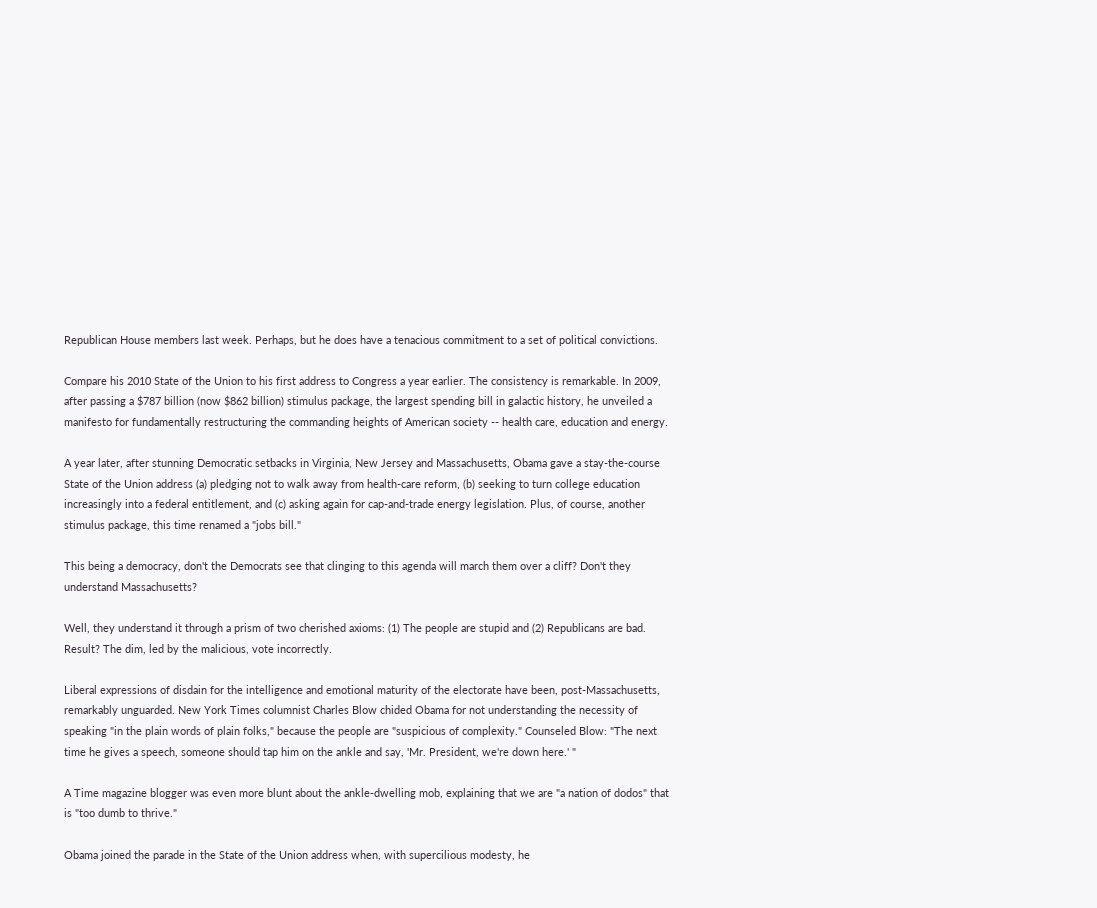Republican House members last week. Perhaps, but he does have a tenacious commitment to a set of political convictions.

Compare his 2010 State of the Union to his first address to Congress a year earlier. The consistency is remarkable. In 2009, after passing a $787 billion (now $862 billion) stimulus package, the largest spending bill in galactic history, he unveiled a manifesto for fundamentally restructuring the commanding heights of American society -- health care, education and energy.

A year later, after stunning Democratic setbacks in Virginia, New Jersey and Massachusetts, Obama gave a stay-the-course State of the Union address (a) pledging not to walk away from health-care reform, (b) seeking to turn college education increasingly into a federal entitlement, and (c) asking again for cap-and-trade energy legislation. Plus, of course, another stimulus package, this time renamed a "jobs bill."

This being a democracy, don't the Democrats see that clinging to this agenda will march them over a cliff? Don't they understand Massachusetts?

Well, they understand it through a prism of two cherished axioms: (1) The people are stupid and (2) Republicans are bad. Result? The dim, led by the malicious, vote incorrectly.

Liberal expressions of disdain for the intelligence and emotional maturity of the electorate have been, post-Massachusetts, remarkably unguarded. New York Times columnist Charles Blow chided Obama for not understanding the necessity of speaking "in the plain words of plain folks," because the people are "suspicious of complexity." Counseled Blow: "The next time he gives a speech, someone should tap him on the ankle and say, 'Mr. President, we're down here.' "

A Time magazine blogger was even more blunt about the ankle-dwelling mob, explaining that we are "a nation of dodos" that is "too dumb to thrive."

Obama joined the parade in the State of the Union address when, with supercilious modesty, he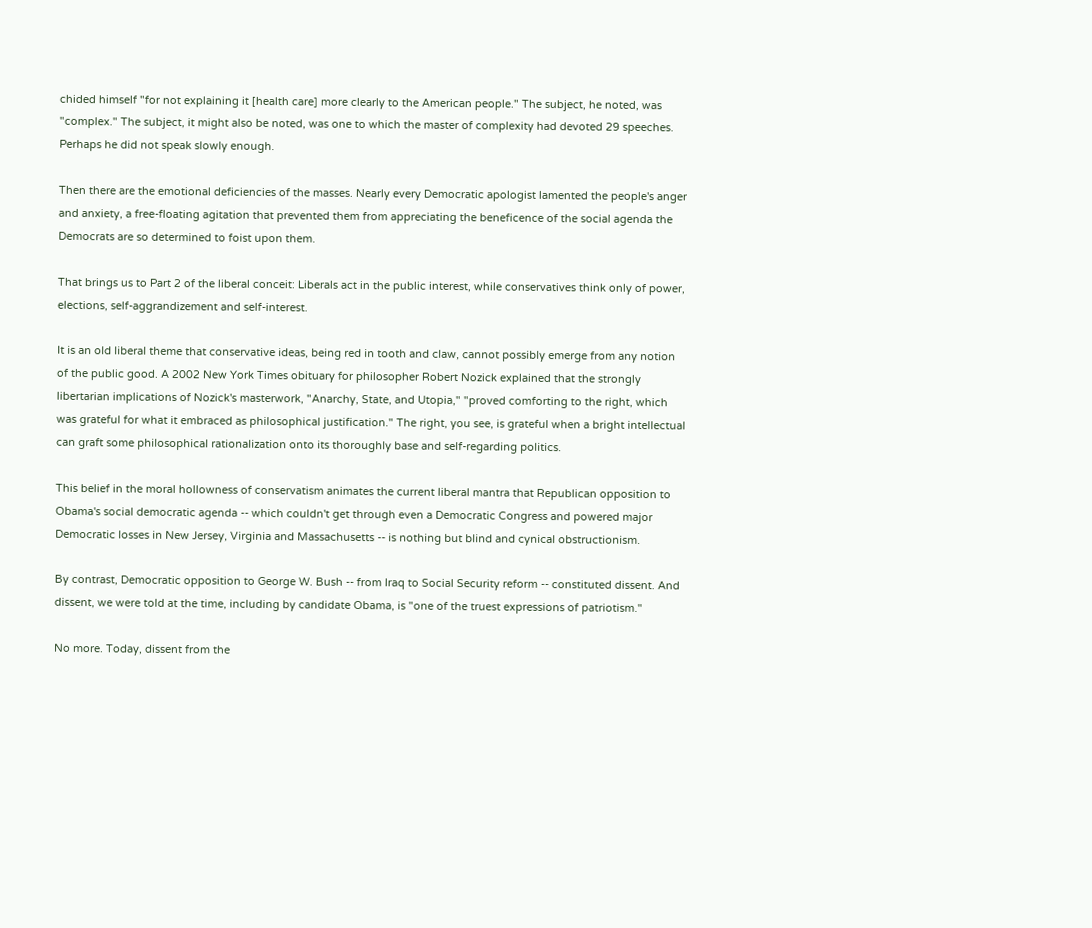chided himself "for not explaining it [health care] more clearly to the American people." The subject, he noted, was "complex." The subject, it might also be noted, was one to which the master of complexity had devoted 29 speeches. Perhaps he did not speak slowly enough.

Then there are the emotional deficiencies of the masses. Nearly every Democratic apologist lamented the people's anger and anxiety, a free-floating agitation that prevented them from appreciating the beneficence of the social agenda the Democrats are so determined to foist upon them.

That brings us to Part 2 of the liberal conceit: Liberals act in the public interest, while conservatives think only of power, elections, self-aggrandizement and self-interest.

It is an old liberal theme that conservative ideas, being red in tooth and claw, cannot possibly emerge from any notion of the public good. A 2002 New York Times obituary for philosopher Robert Nozick explained that the strongly libertarian implications of Nozick's masterwork, "Anarchy, State, and Utopia," "proved comforting to the right, which was grateful for what it embraced as philosophical justification." The right, you see, is grateful when a bright intellectual can graft some philosophical rationalization onto its thoroughly base and self-regarding politics.

This belief in the moral hollowness of conservatism animates the current liberal mantra that Republican opposition to Obama's social democratic agenda -- which couldn't get through even a Democratic Congress and powered major Democratic losses in New Jersey, Virginia and Massachusetts -- is nothing but blind and cynical obstructionism.

By contrast, Democratic opposition to George W. Bush -- from Iraq to Social Security reform -- constituted dissent. And dissent, we were told at the time, including by candidate Obama, is "one of the truest expressions of patriotism."

No more. Today, dissent from the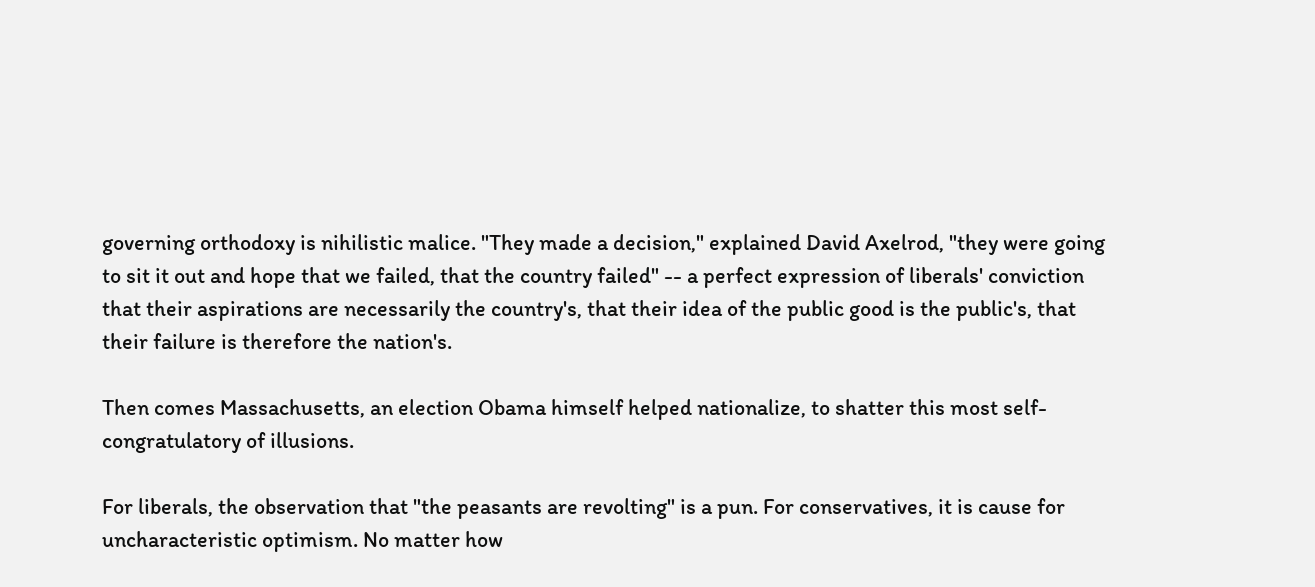governing orthodoxy is nihilistic malice. "They made a decision," explained David Axelrod, "they were going to sit it out and hope that we failed, that the country failed" -- a perfect expression of liberals' conviction that their aspirations are necessarily the country's, that their idea of the public good is the public's, that their failure is therefore the nation's.

Then comes Massachusetts, an election Obama himself helped nationalize, to shatter this most self-congratulatory of illusions.

For liberals, the observation that "the peasants are revolting" is a pun. For conservatives, it is cause for uncharacteristic optimism. No matter how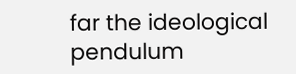far the ideological pendulum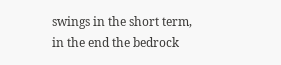swings in the short term, in the end the bedrock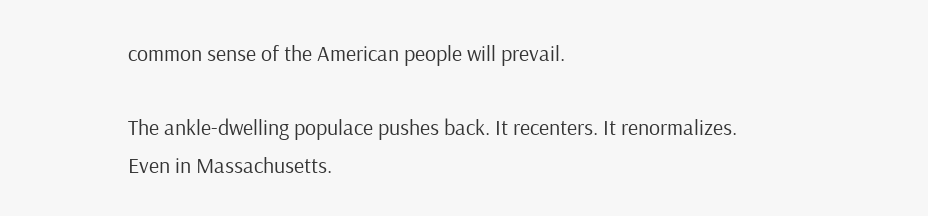common sense of the American people will prevail.

The ankle-dwelling populace pushes back. It recenters. It renormalizes. Even in Massachusetts.